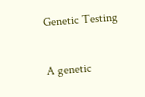Genetic Testing

A genetic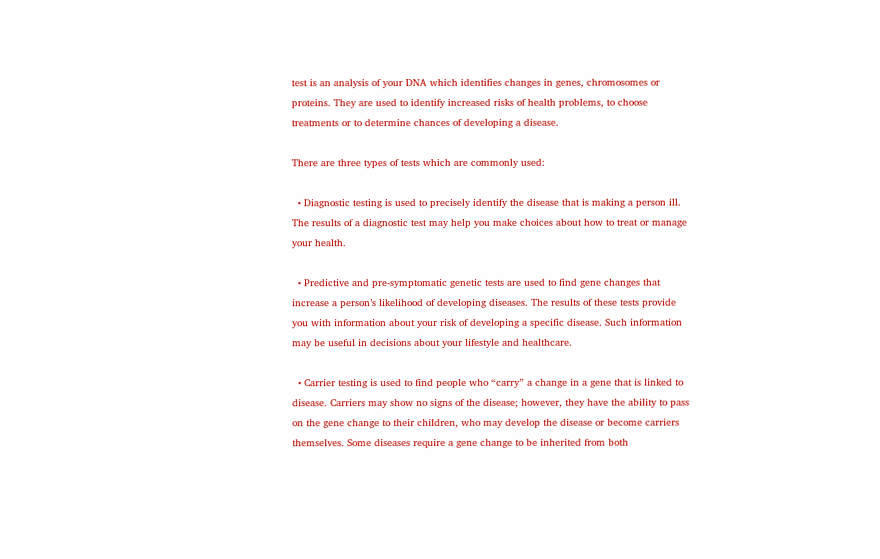test is an analysis of your DNA which identifies changes in genes, chromosomes or proteins. They are used to identify increased risks of health problems, to choose treatments or to determine chances of developing a disease.

There are three types of tests which are commonly used:

  • Diagnostic testing is used to precisely identify the disease that is making a person ill. The results of a diagnostic test may help you make choices about how to treat or manage your health.

  • Predictive and pre-symptomatic genetic tests are used to find gene changes that increase a person’s likelihood of developing diseases. The results of these tests provide you with information about your risk of developing a specific disease. Such information may be useful in decisions about your lifestyle and healthcare.

  • Carrier testing is used to find people who “carry” a change in a gene that is linked to disease. Carriers may show no signs of the disease; however, they have the ability to pass on the gene change to their children, who may develop the disease or become carriers themselves. Some diseases require a gene change to be inherited from both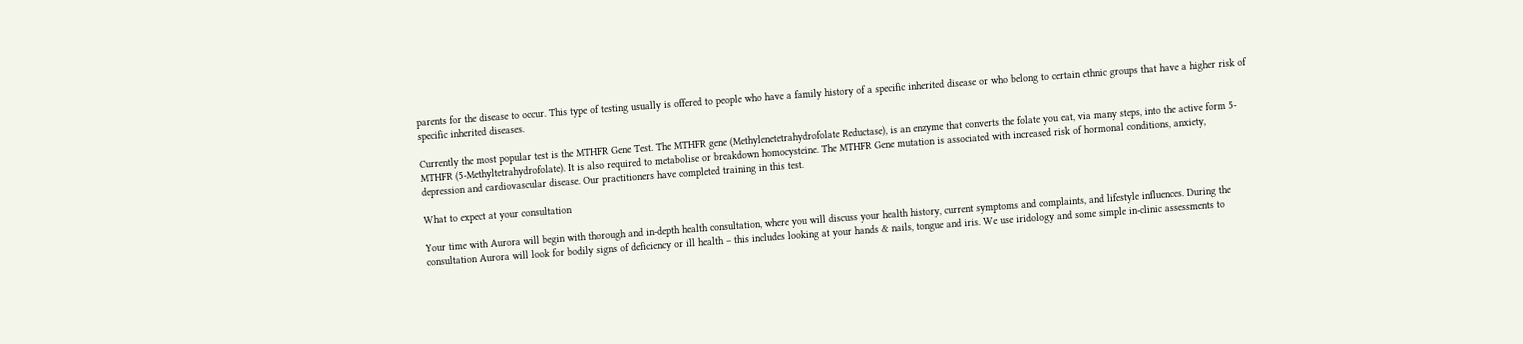parents for the disease to occur. This type of testing usually is offered to people who have a family history of a specific inherited disease or who belong to certain ethnic groups that have a higher risk of specific inherited diseases.

Currently the most popular test is the MTHFR Gene Test. The MTHFR gene (Methylenetetrahydrofolate Reductase), is an enzyme that converts the folate you eat, via many steps, into the active form 5-MTHFR (5-Methyltetrahydrofolate). It is also required to metabolise or breakdown homocysteine. The MTHFR Gene mutation is associated with increased risk of hormonal conditions, anxiety,  depression and cardiovascular disease. Our practitioners have completed training in this test.

What to expect at your consultation

Your time with Aurora will begin with thorough and in-depth health consultation, where you will discuss your health history, current symptoms and complaints, and lifestyle influences. During the consultation Aurora will look for bodily signs of deficiency or ill health – this includes looking at your hands & nails, tongue and iris. We use iridology and some simple in-clinic assessments to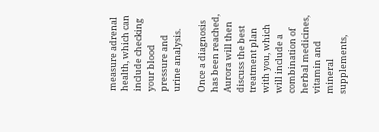measure adrenal health, which can include checking your blood pressure and urine analysis.

Once a diagnosis has been reached, Aurora will then discuss the best treatment plan with you, which will include a combination of herbal medicines, vitamin and mineral supplements,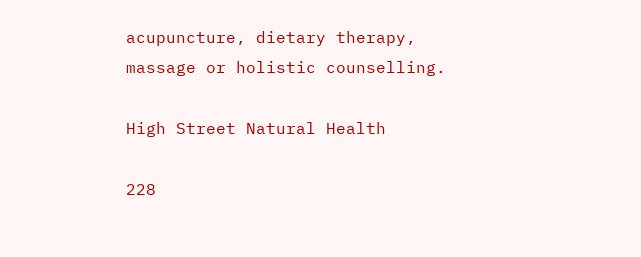acupuncture, dietary therapy, massage or holistic counselling.

High Street Natural Health

228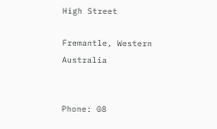High Street

Fremantle, Western Australia


Phone: 08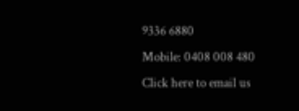9336 6880
Mobile: 0408 008 480
Click here to email us